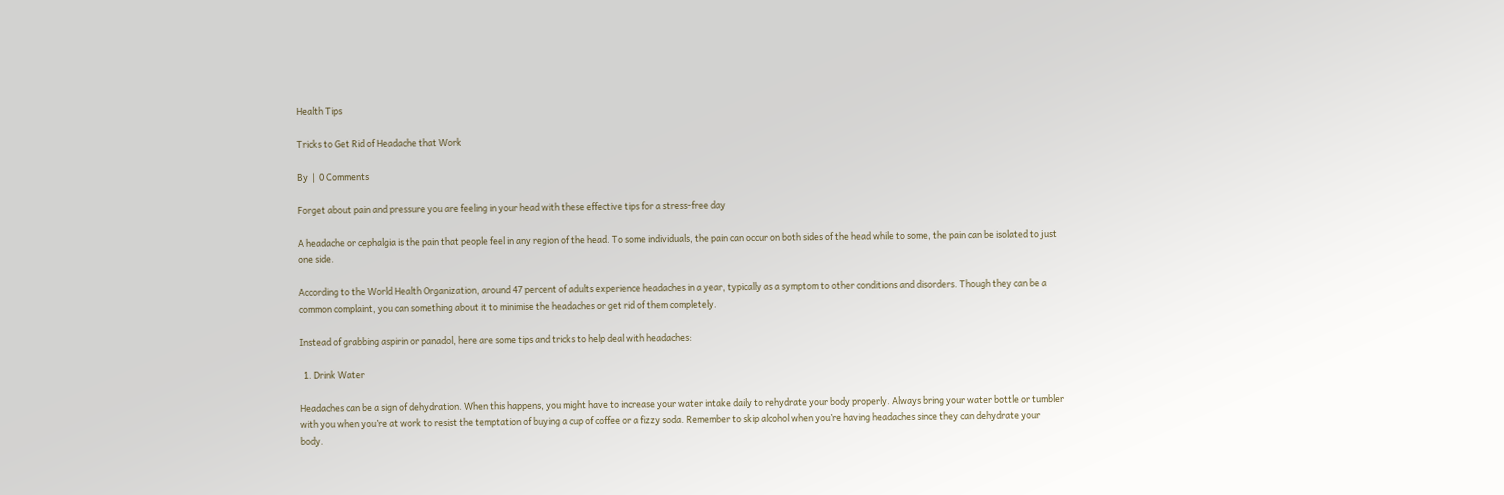Health Tips

Tricks to Get Rid of Headache that Work

By  |  0 Comments

Forget about pain and pressure you are feeling in your head with these effective tips for a stress-free day

A headache or cephalgia is the pain that people feel in any region of the head. To some individuals, the pain can occur on both sides of the head while to some, the pain can be isolated to just one side.

According to the World Health Organization, around 47 percent of adults experience headaches in a year, typically as a symptom to other conditions and disorders. Though they can be a common complaint, you can something about it to minimise the headaches or get rid of them completely.

Instead of grabbing aspirin or panadol, here are some tips and tricks to help deal with headaches:

  1. Drink Water

Headaches can be a sign of dehydration. When this happens, you might have to increase your water intake daily to rehydrate your body properly. Always bring your water bottle or tumbler with you when you’re at work to resist the temptation of buying a cup of coffee or a fizzy soda. Remember to skip alcohol when you’re having headaches since they can dehydrate your body.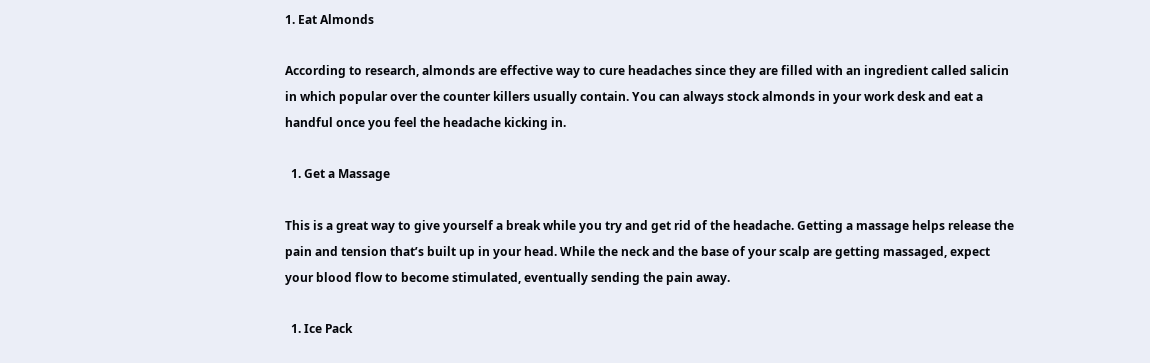1. Eat Almonds

According to research, almonds are effective way to cure headaches since they are filled with an ingredient called salicin in which popular over the counter killers usually contain. You can always stock almonds in your work desk and eat a handful once you feel the headache kicking in.

  1. Get a Massage

This is a great way to give yourself a break while you try and get rid of the headache. Getting a massage helps release the pain and tension that’s built up in your head. While the neck and the base of your scalp are getting massaged, expect your blood flow to become stimulated, eventually sending the pain away.

  1. Ice Pack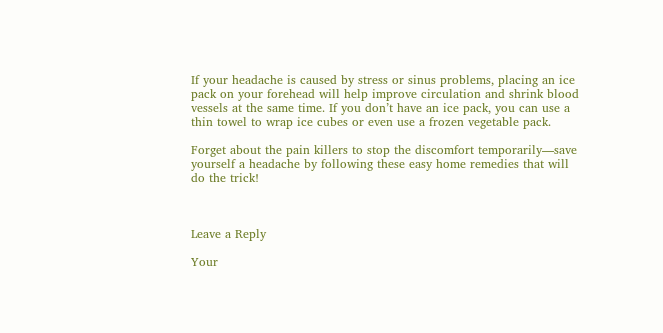If your headache is caused by stress or sinus problems, placing an ice pack on your forehead will help improve circulation and shrink blood vessels at the same time. If you don’t have an ice pack, you can use a thin towel to wrap ice cubes or even use a frozen vegetable pack.

Forget about the pain killers to stop the discomfort temporarily—save yourself a headache by following these easy home remedies that will do the trick!



Leave a Reply

Your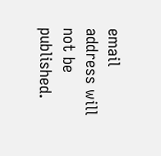email address will not be published.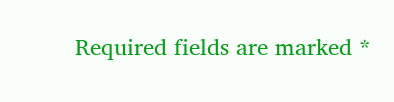Required fields are marked *